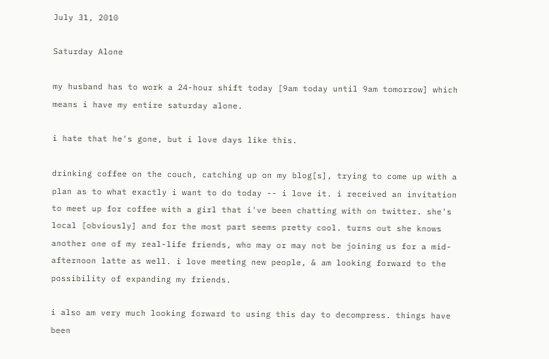July 31, 2010

Saturday Alone

my husband has to work a 24-hour shift today [9am today until 9am tomorrow] which means i have my entire saturday alone.

i hate that he's gone, but i love days like this.

drinking coffee on the couch, catching up on my blog[s], trying to come up with a plan as to what exactly i want to do today -- i love it. i received an invitation to meet up for coffee with a girl that i've been chatting with on twitter. she's local [obviously] and for the most part seems pretty cool. turns out she knows another one of my real-life friends, who may or may not be joining us for a mid-afternoon latte as well. i love meeting new people, & am looking forward to the possibility of expanding my friends.

i also am very much looking forward to using this day to decompress. things have been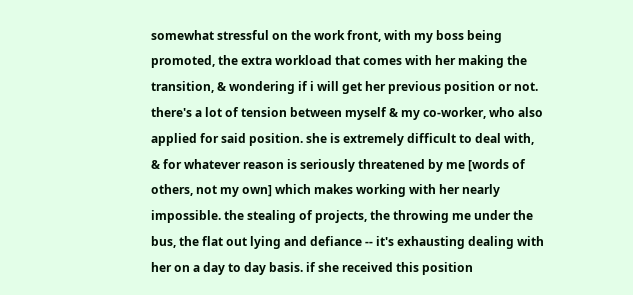somewhat stressful on the work front, with my boss being promoted, the extra workload that comes with her making the transition, & wondering if i will get her previous position or not. there's a lot of tension between myself & my co-worker, who also applied for said position. she is extremely difficult to deal with, & for whatever reason is seriously threatened by me [words of others, not my own] which makes working with her nearly impossible. the stealing of projects, the throwing me under the bus, the flat out lying and defiance -- it's exhausting dealing with her on a day to day basis. if she received this position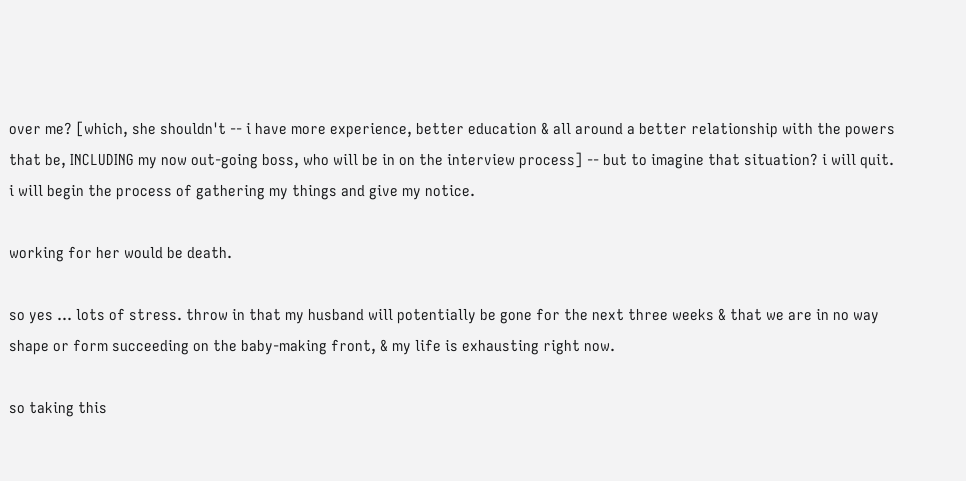over me? [which, she shouldn't -- i have more experience, better education & all around a better relationship with the powers that be, INCLUDING my now out-going boss, who will be in on the interview process] -- but to imagine that situation? i will quit. i will begin the process of gathering my things and give my notice.

working for her would be death.

so yes ... lots of stress. throw in that my husband will potentially be gone for the next three weeks & that we are in no way shape or form succeeding on the baby-making front, & my life is exhausting right now.

so taking this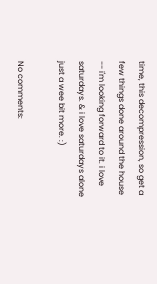time, this decompression, so get a few things done around the house -- i'm looking forward to it. i love saturdays. & i love saturdays alone just a wee bit more. :)

No comments: